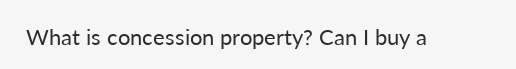What is concession property? Can I buy a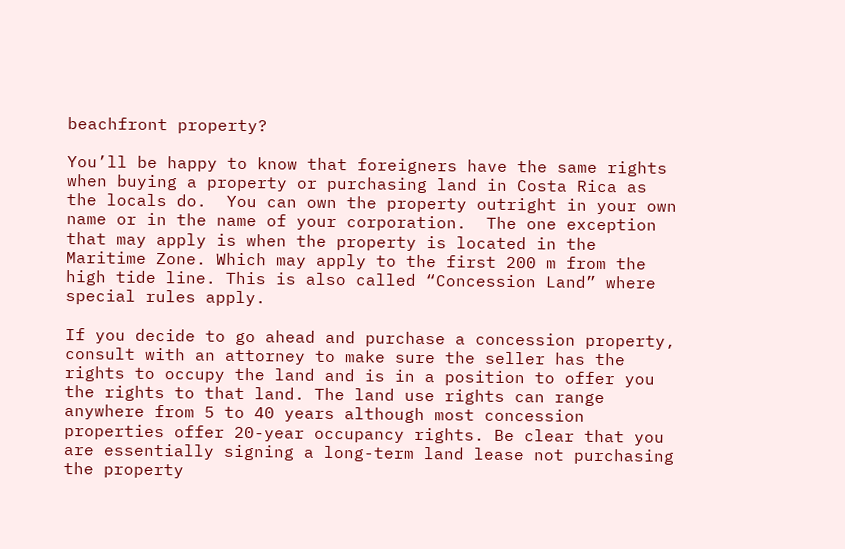beachfront property?

You’ll be happy to know that foreigners have the same rights when buying a property or purchasing land in Costa Rica as the locals do.  You can own the property outright in your own name or in the name of your corporation.  The one exception that may apply is when the property is located in the Maritime Zone. Which may apply to the first 200 m from the high tide line. This is also called “Concession Land” where special rules apply.

If you decide to go ahead and purchase a concession property, consult with an attorney to make sure the seller has the rights to occupy the land and is in a position to offer you the rights to that land. The land use rights can range anywhere from 5 to 40 years although most concession properties offer 20-year occupancy rights. Be clear that you are essentially signing a long-term land lease not purchasing the property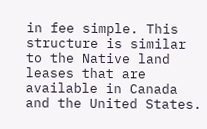in fee simple. This structure is similar to the Native land leases that are available in Canada and the United States.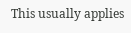This usually applies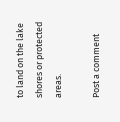to land on the lake shores or protected areas.

Post a comment